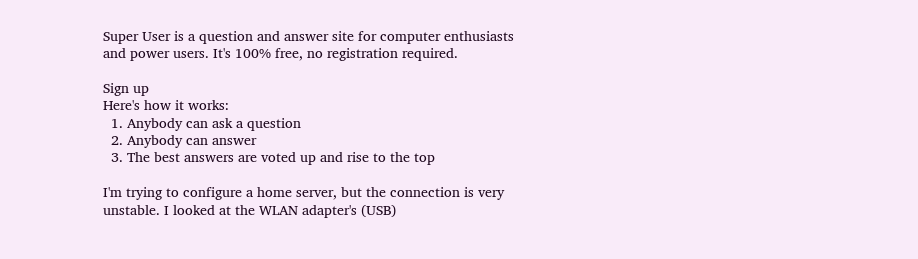Super User is a question and answer site for computer enthusiasts and power users. It's 100% free, no registration required.

Sign up
Here's how it works:
  1. Anybody can ask a question
  2. Anybody can answer
  3. The best answers are voted up and rise to the top

I'm trying to configure a home server, but the connection is very unstable. I looked at the WLAN adapter's (USB)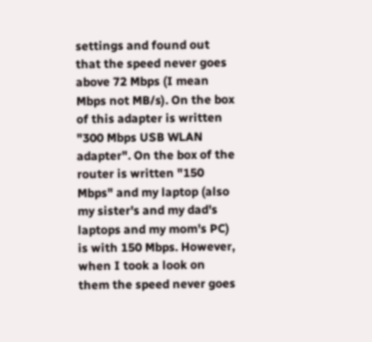settings and found out that the speed never goes above 72 Mbps (I mean Mbps not MB/s). On the box of this adapter is written "300 Mbps USB WLAN adapter". On the box of the router is written "150 Mbps" and my laptop (also my sister's and my dad's laptops and my mom's PC) is with 150 Mbps. However, when I took a look on them the speed never goes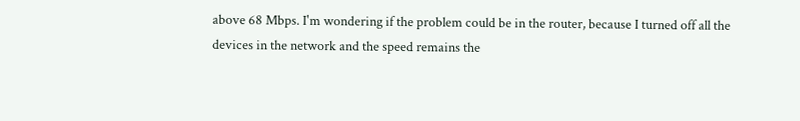above 68 Mbps. I'm wondering if the problem could be in the router, because I turned off all the devices in the network and the speed remains the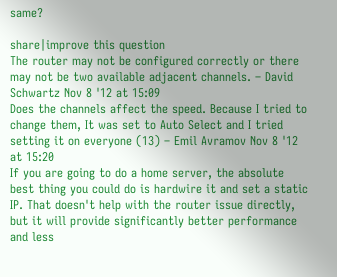same?

share|improve this question
The router may not be configured correctly or there may not be two available adjacent channels. – David Schwartz Nov 8 '12 at 15:09
Does the channels affect the speed. Because I tried to change them, It was set to Auto Select and I tried setting it on everyone (13) – Emil Avramov Nov 8 '12 at 15:20
If you are going to do a home server, the absolute best thing you could do is hardwire it and set a static IP. That doesn't help with the router issue directly, but it will provide significantly better performance and less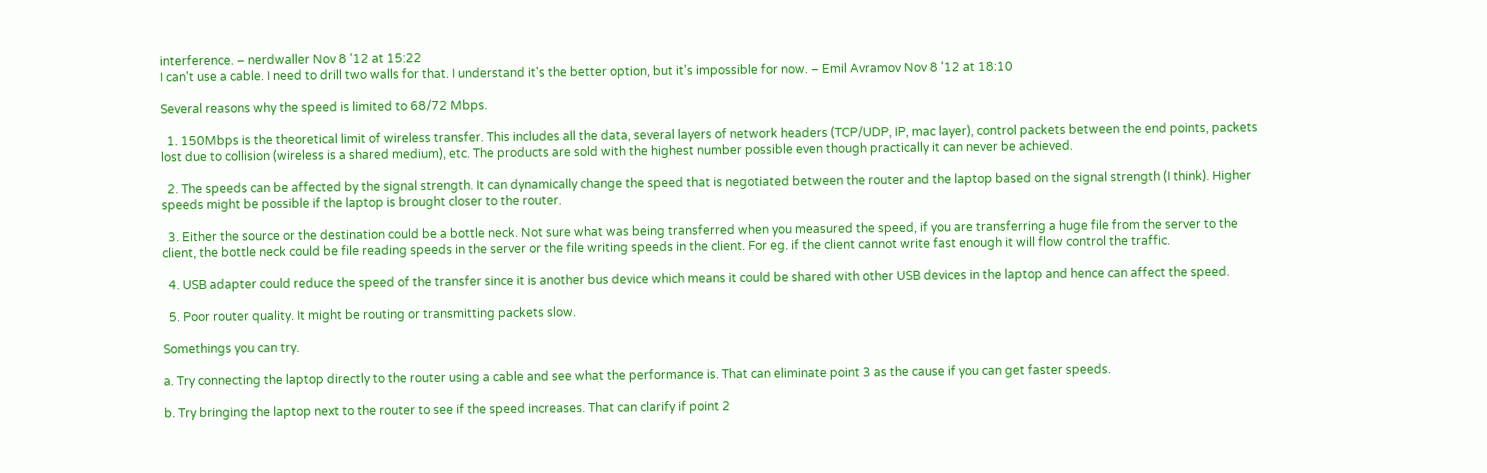interference. – nerdwaller Nov 8 '12 at 15:22
I can't use a cable. I need to drill two walls for that. I understand it's the better option, but it's impossible for now. – Emil Avramov Nov 8 '12 at 18:10

Several reasons why the speed is limited to 68/72 Mbps.

  1. 150Mbps is the theoretical limit of wireless transfer. This includes all the data, several layers of network headers (TCP/UDP, IP, mac layer), control packets between the end points, packets lost due to collision (wireless is a shared medium), etc. The products are sold with the highest number possible even though practically it can never be achieved.

  2. The speeds can be affected by the signal strength. It can dynamically change the speed that is negotiated between the router and the laptop based on the signal strength (I think). Higher speeds might be possible if the laptop is brought closer to the router.

  3. Either the source or the destination could be a bottle neck. Not sure what was being transferred when you measured the speed, if you are transferring a huge file from the server to the client, the bottle neck could be file reading speeds in the server or the file writing speeds in the client. For eg. if the client cannot write fast enough it will flow control the traffic.

  4. USB adapter could reduce the speed of the transfer since it is another bus device which means it could be shared with other USB devices in the laptop and hence can affect the speed.

  5. Poor router quality. It might be routing or transmitting packets slow.

Somethings you can try.

a. Try connecting the laptop directly to the router using a cable and see what the performance is. That can eliminate point 3 as the cause if you can get faster speeds.

b. Try bringing the laptop next to the router to see if the speed increases. That can clarify if point 2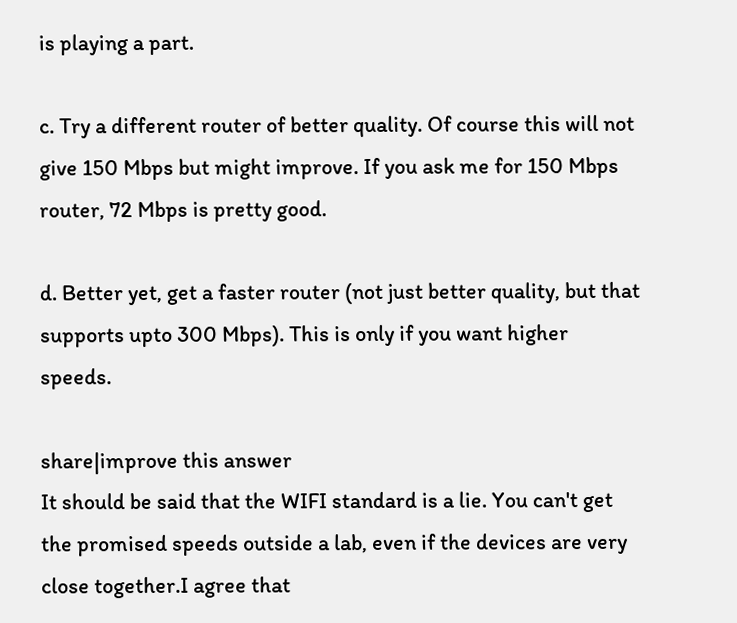is playing a part.

c. Try a different router of better quality. Of course this will not give 150 Mbps but might improve. If you ask me for 150 Mbps router, 72 Mbps is pretty good.

d. Better yet, get a faster router (not just better quality, but that supports upto 300 Mbps). This is only if you want higher speeds.

share|improve this answer
It should be said that the WIFI standard is a lie. You can't get the promised speeds outside a lab, even if the devices are very close together.I agree that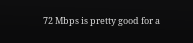72 Mbps is pretty good for a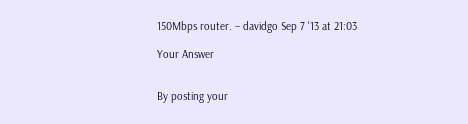150Mbps router. – davidgo Sep 7 '13 at 21:03

Your Answer


By posting your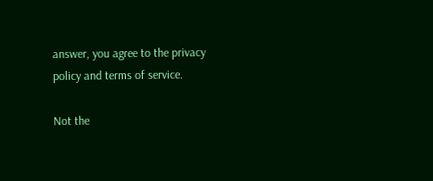answer, you agree to the privacy policy and terms of service.

Not the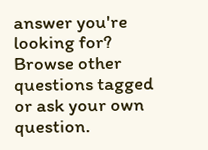answer you're looking for? Browse other questions tagged or ask your own question.